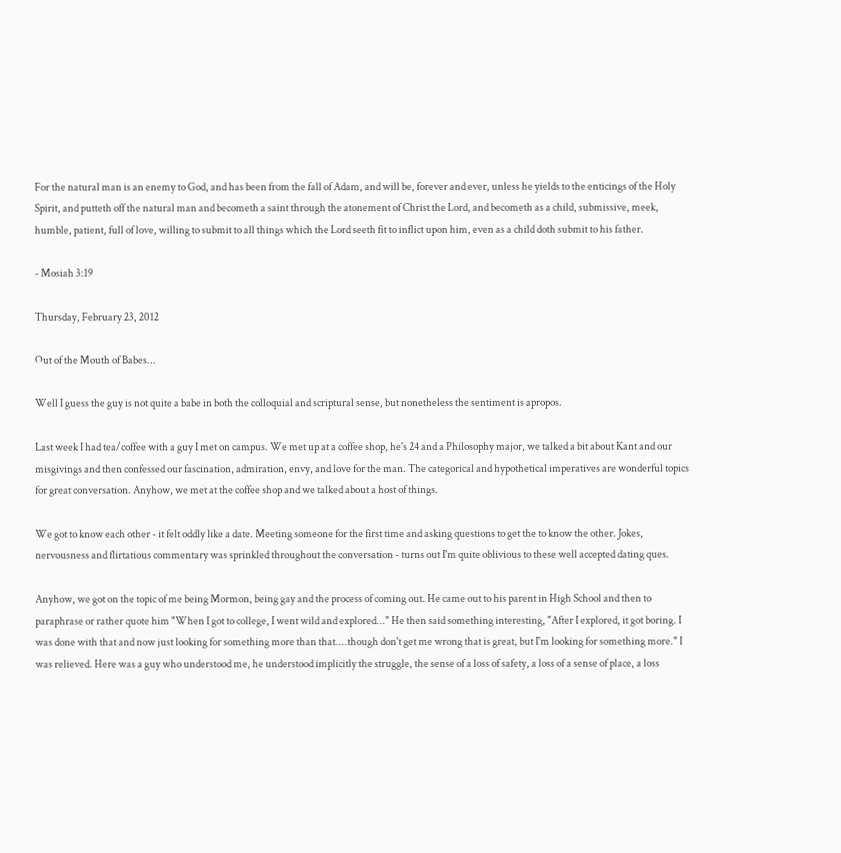For the natural man is an enemy to God, and has been from the fall of Adam, and will be, forever and ever, unless he yields to the enticings of the Holy Spirit, and putteth off the natural man and becometh a saint through the atonement of Christ the Lord, and becometh as a child, submissive, meek, humble, patient, full of love, willing to submit to all things which the Lord seeth fit to inflict upon him, even as a child doth submit to his father.

- Mosiah 3:19

Thursday, February 23, 2012

Out of the Mouth of Babes...

Well I guess the guy is not quite a babe in both the colloquial and scriptural sense, but nonetheless the sentiment is apropos.

Last week I had tea/coffee with a guy I met on campus. We met up at a coffee shop, he's 24 and a Philosophy major, we talked a bit about Kant and our misgivings and then confessed our fascination, admiration, envy, and love for the man. The categorical and hypothetical imperatives are wonderful topics for great conversation. Anyhow, we met at the coffee shop and we talked about a host of things.

We got to know each other - it felt oddly like a date. Meeting someone for the first time and asking questions to get the to know the other. Jokes, nervousness and flirtatious commentary was sprinkled throughout the conversation - turns out I'm quite oblivious to these well accepted dating ques.

Anyhow, we got on the topic of me being Mormon, being gay and the process of coming out. He came out to his parent in High School and then to paraphrase or rather quote him "When I got to college, I went wild and explored..." He then said something interesting, "After I explored, it got boring. I was done with that and now just looking for something more than that....though don't get me wrong that is great, but I'm looking for something more." I was relieved. Here was a guy who understood me, he understood implicitly the struggle, the sense of a loss of safety, a loss of a sense of place, a loss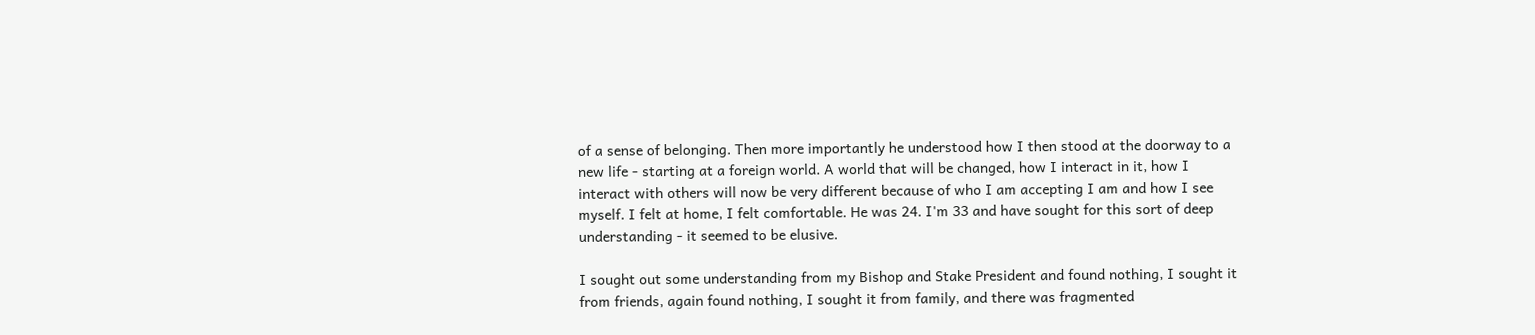of a sense of belonging. Then more importantly he understood how I then stood at the doorway to a new life - starting at a foreign world. A world that will be changed, how I interact in it, how I interact with others will now be very different because of who I am accepting I am and how I see myself. I felt at home, I felt comfortable. He was 24. I'm 33 and have sought for this sort of deep understanding - it seemed to be elusive.

I sought out some understanding from my Bishop and Stake President and found nothing, I sought it from friends, again found nothing, I sought it from family, and there was fragmented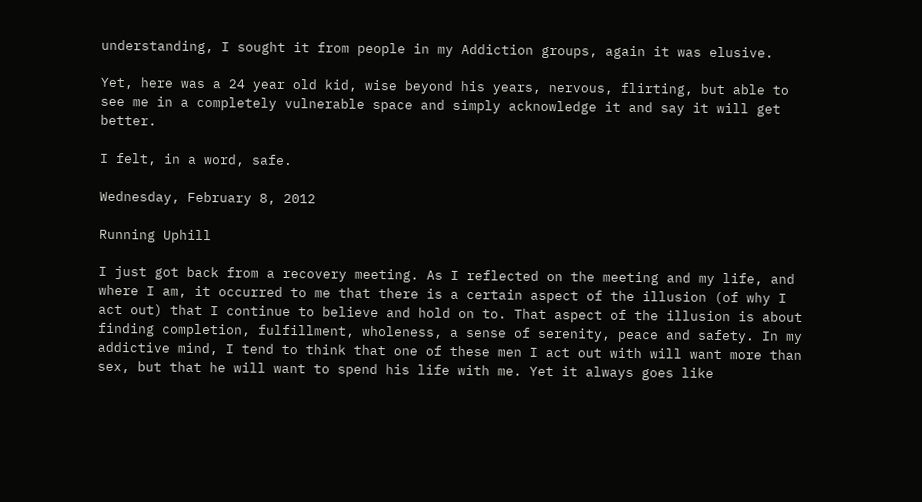understanding, I sought it from people in my Addiction groups, again it was elusive.

Yet, here was a 24 year old kid, wise beyond his years, nervous, flirting, but able to see me in a completely vulnerable space and simply acknowledge it and say it will get better.

I felt, in a word, safe.

Wednesday, February 8, 2012

Running Uphill

I just got back from a recovery meeting. As I reflected on the meeting and my life, and where I am, it occurred to me that there is a certain aspect of the illusion (of why I act out) that I continue to believe and hold on to. That aspect of the illusion is about finding completion, fulfillment, wholeness, a sense of serenity, peace and safety. In my addictive mind, I tend to think that one of these men I act out with will want more than sex, but that he will want to spend his life with me. Yet it always goes like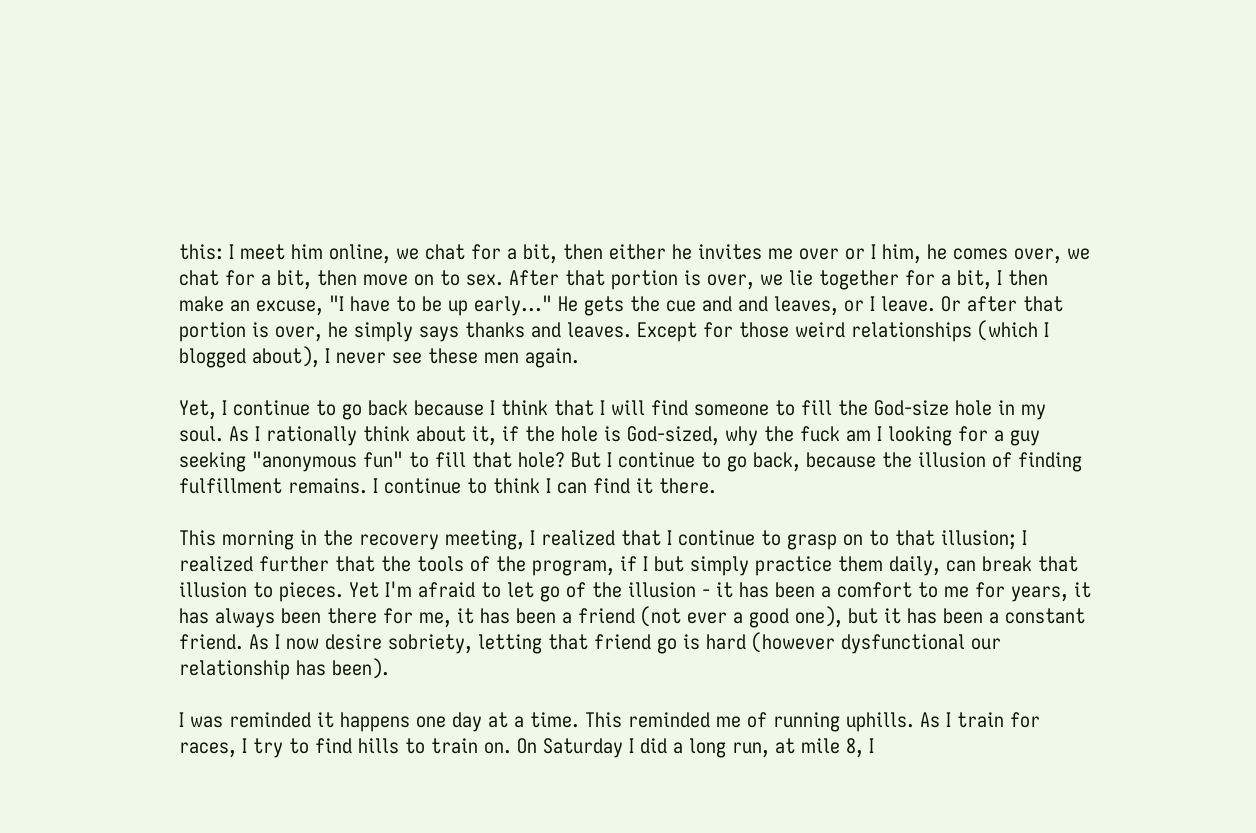this: I meet him online, we chat for a bit, then either he invites me over or I him, he comes over, we chat for a bit, then move on to sex. After that portion is over, we lie together for a bit, I then make an excuse, "I have to be up early..." He gets the cue and and leaves, or I leave. Or after that portion is over, he simply says thanks and leaves. Except for those weird relationships (which I blogged about), I never see these men again.

Yet, I continue to go back because I think that I will find someone to fill the God-size hole in my soul. As I rationally think about it, if the hole is God-sized, why the fuck am I looking for a guy seeking "anonymous fun" to fill that hole? But I continue to go back, because the illusion of finding fulfillment remains. I continue to think I can find it there.

This morning in the recovery meeting, I realized that I continue to grasp on to that illusion; I realized further that the tools of the program, if I but simply practice them daily, can break that illusion to pieces. Yet I'm afraid to let go of the illusion - it has been a comfort to me for years, it has always been there for me, it has been a friend (not ever a good one), but it has been a constant friend. As I now desire sobriety, letting that friend go is hard (however dysfunctional our relationship has been).

I was reminded it happens one day at a time. This reminded me of running uphills. As I train for races, I try to find hills to train on. On Saturday I did a long run, at mile 8, I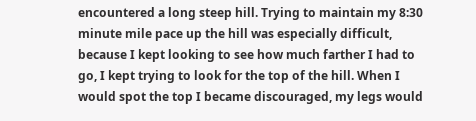encountered a long steep hill. Trying to maintain my 8:30 minute mile pace up the hill was especially difficult, because I kept looking to see how much farther I had to go, I kept trying to look for the top of the hill. When I would spot the top I became discouraged, my legs would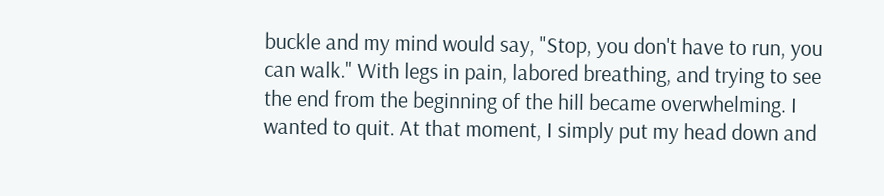buckle and my mind would say, "Stop, you don't have to run, you can walk." With legs in pain, labored breathing, and trying to see the end from the beginning of the hill became overwhelming. I wanted to quit. At that moment, I simply put my head down and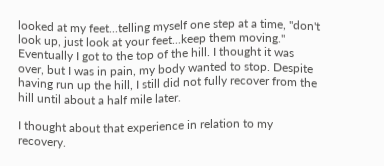looked at my feet...telling myself one step at a time, "don't look up, just look at your feet...keep them moving." Eventually I got to the top of the hill. I thought it was over, but I was in pain, my body wanted to stop. Despite having run up the hill, I still did not fully recover from the hill until about a half mile later.

I thought about that experience in relation to my recovery.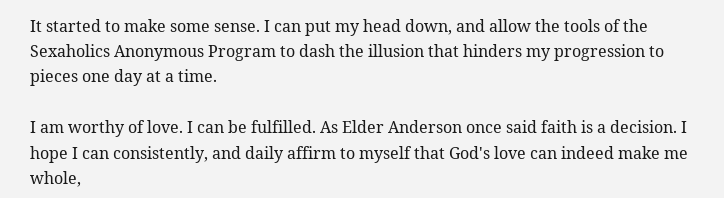It started to make some sense. I can put my head down, and allow the tools of the Sexaholics Anonymous Program to dash the illusion that hinders my progression to pieces one day at a time.

I am worthy of love. I can be fulfilled. As Elder Anderson once said faith is a decision. I hope I can consistently, and daily affirm to myself that God's love can indeed make me whole,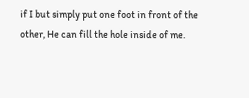if I but simply put one foot in front of the other, He can fill the hole inside of me.